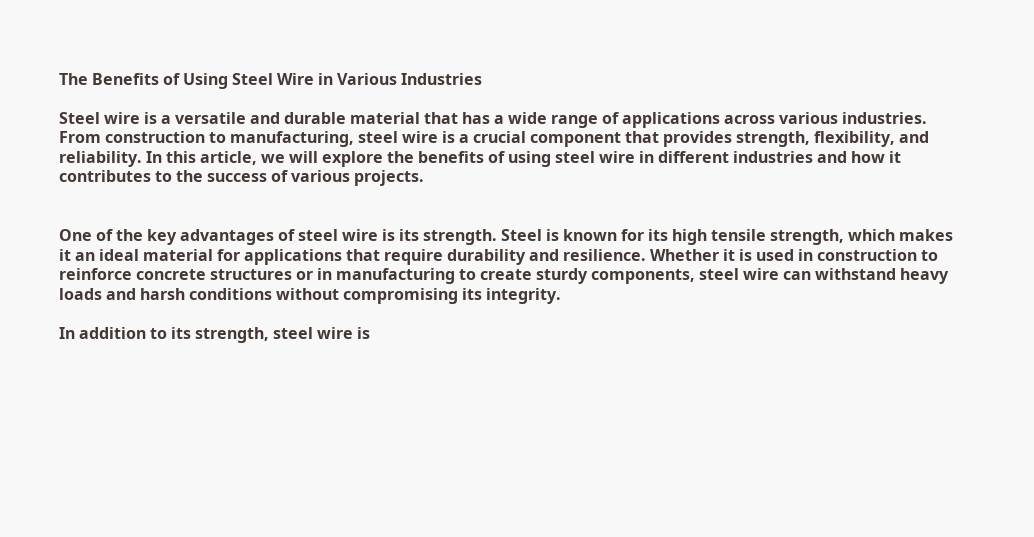The Benefits of Using Steel Wire in Various Industries

Steel wire is a versatile and durable material that has a wide range of applications across various industries. From construction to manufacturing, steel wire is a crucial component that provides strength, flexibility, and reliability. In this article, we will explore the benefits of using steel wire in different industries and how it contributes to the success of various projects.


One of the key advantages of steel wire is its strength. Steel is known for its high tensile strength, which makes it an ideal material for applications that require durability and resilience. Whether it is used in construction to reinforce concrete structures or in manufacturing to create sturdy components, steel wire can withstand heavy loads and harsh conditions without compromising its integrity.

In addition to its strength, steel wire is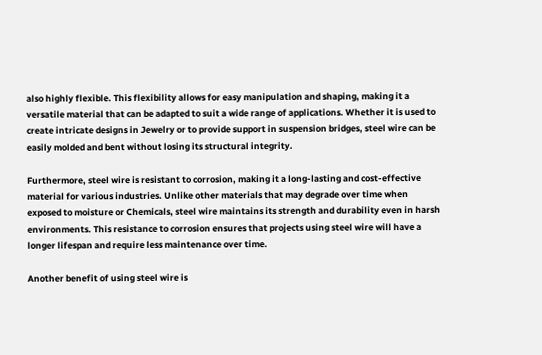also highly flexible. This flexibility allows for easy manipulation and shaping, making it a versatile material that can be adapted to suit a wide range of applications. Whether it is used to create intricate designs in Jewelry or to provide support in suspension bridges, steel wire can be easily molded and bent without losing its structural integrity.

Furthermore, steel wire is resistant to corrosion, making it a long-lasting and cost-effective material for various industries. Unlike other materials that may degrade over time when exposed to moisture or Chemicals, steel wire maintains its strength and durability even in harsh environments. This resistance to corrosion ensures that projects using steel wire will have a longer lifespan and require less maintenance over time.

Another benefit of using steel wire is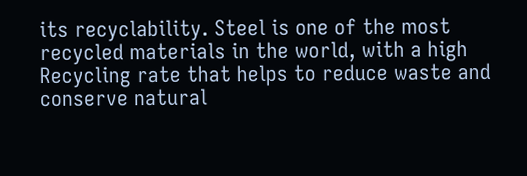its recyclability. Steel is one of the most recycled materials in the world, with a high Recycling rate that helps to reduce waste and conserve natural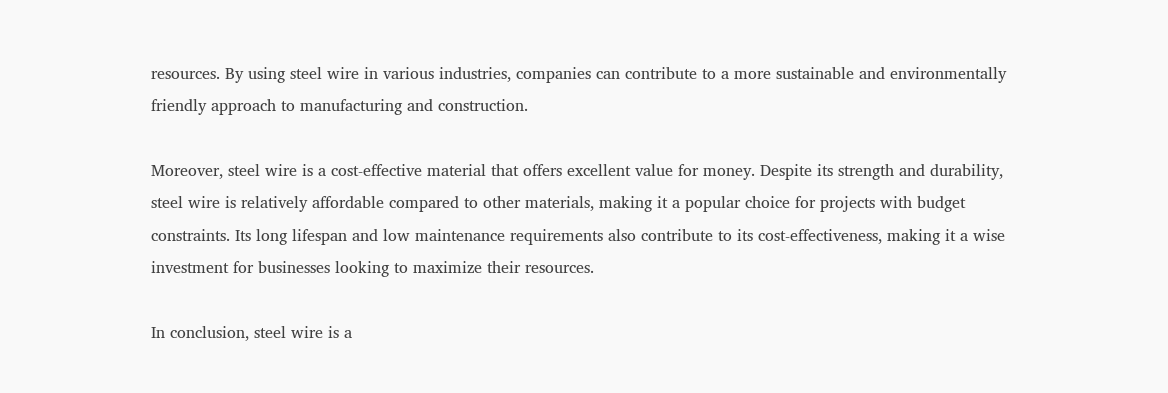resources. By using steel wire in various industries, companies can contribute to a more sustainable and environmentally friendly approach to manufacturing and construction.

Moreover, steel wire is a cost-effective material that offers excellent value for money. Despite its strength and durability, steel wire is relatively affordable compared to other materials, making it a popular choice for projects with budget constraints. Its long lifespan and low maintenance requirements also contribute to its cost-effectiveness, making it a wise investment for businesses looking to maximize their resources.

In conclusion, steel wire is a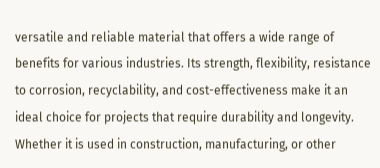versatile and reliable material that offers a wide range of benefits for various industries. Its strength, flexibility, resistance to corrosion, recyclability, and cost-effectiveness make it an ideal choice for projects that require durability and longevity. Whether it is used in construction, manufacturing, or other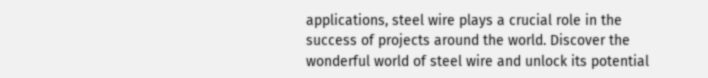applications, steel wire plays a crucial role in the success of projects around the world. Discover the wonderful world of steel wire and unlock its potential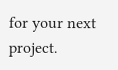for your next project.